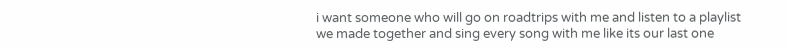i want someone who will go on roadtrips with me and listen to a playlist we made together and sing every song with me like its our last one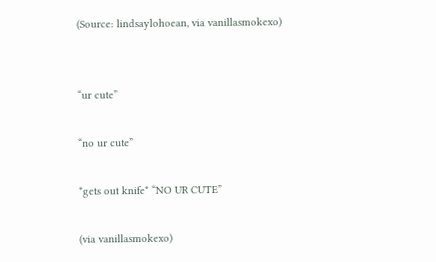(Source: lindsaylohoean, via vanillasmokexo)


“ur cute”

“no ur cute”

*gets out knife* “NO UR CUTE”

(via vanillasmokexo)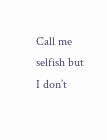Call me selfish but I don’t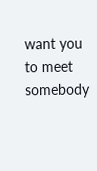want you to meet somebody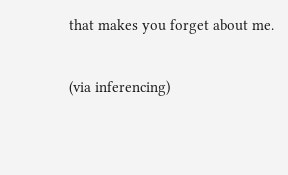that makes you forget about me.

(via inferencing)